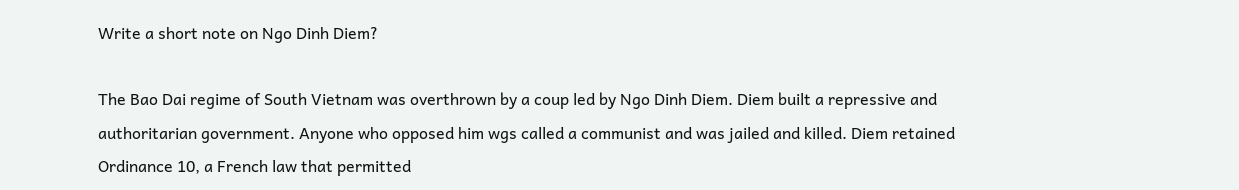Write a short note on Ngo Dinh Diem?

The Bao Dai regime of South Vietnam was overthrown by a coup led by Ngo Dinh Diem. Diem built a repressive and authoritarian government. Anyone who opposed him wgs called a communist and was jailed and killed. Diem retained Ordinance 10, a French law that permitted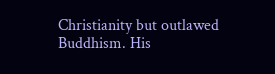Christianity but outlawed Buddhism. His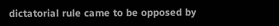dictatorial rule came to be opposed by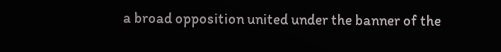a broad opposition united under the banner of the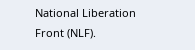National Liberation Front (NLF).